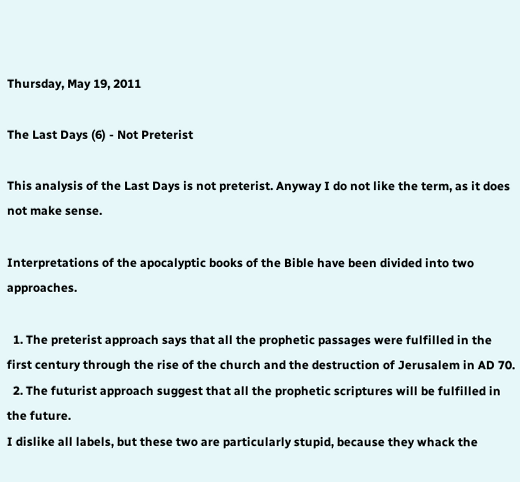Thursday, May 19, 2011

The Last Days (6) - Not Preterist

This analysis of the Last Days is not preterist. Anyway I do not like the term, as it does not make sense.

Interpretations of the apocalyptic books of the Bible have been divided into two approaches.

  1. The preterist approach says that all the prophetic passages were fulfilled in the first century through the rise of the church and the destruction of Jerusalem in AD 70.
  2. The futurist approach suggest that all the prophetic scriptures will be fulfilled in the future.
I dislike all labels, but these two are particularly stupid, because they whack the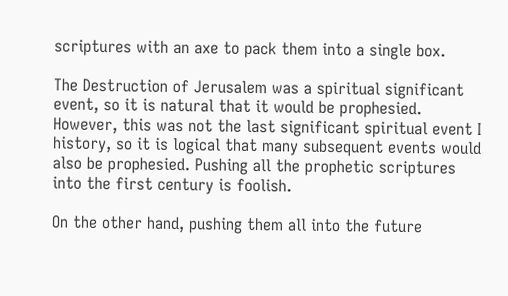scriptures with an axe to pack them into a single box.

The Destruction of Jerusalem was a spiritual significant event, so it is natural that it would be prophesied. However, this was not the last significant spiritual event I history, so it is logical that many subsequent events would also be prophesied. Pushing all the prophetic scriptures into the first century is foolish.

On the other hand, pushing them all into the future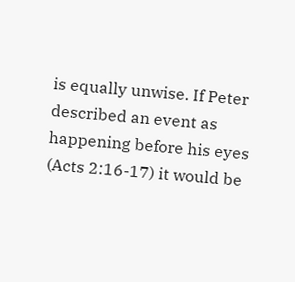is equally unwise. If Peter described an event as happening before his eyes (Acts 2:16-17) it would be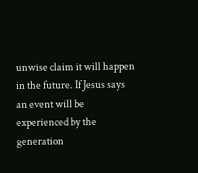unwise claim it will happen in the future. If Jesus says an event will be experienced by the generation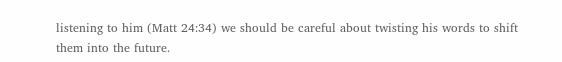listening to him (Matt 24:34) we should be careful about twisting his words to shift them into the future.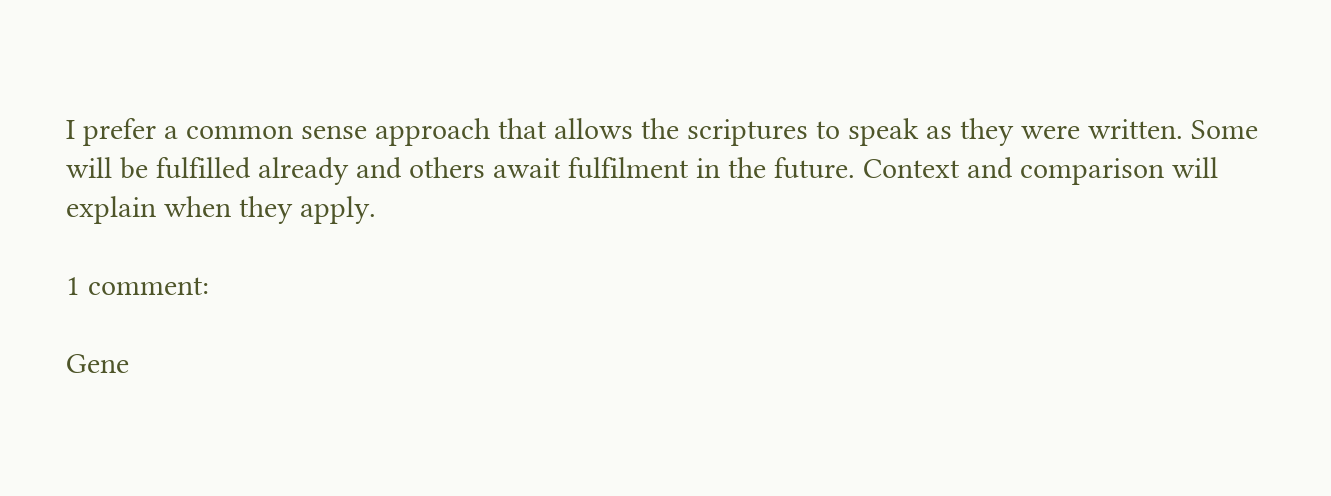I prefer a common sense approach that allows the scriptures to speak as they were written. Some will be fulfilled already and others await fulfilment in the future. Context and comparison will explain when they apply.

1 comment:

Gene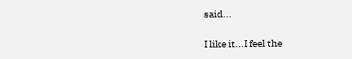said...

I like it...I feel the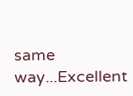same way...Excellent